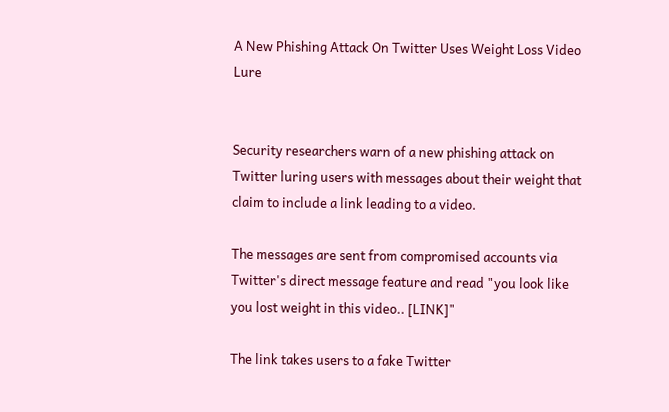A New Phishing Attack On Twitter Uses Weight Loss Video Lure


Security researchers warn of a new phishing attack on Twitter luring users with messages about their weight that claim to include a link leading to a video.

The messages are sent from compromised accounts via Twitter's direct message feature and read "you look like you lost weight in this video.. [LINK]"

The link takes users to a fake Twitter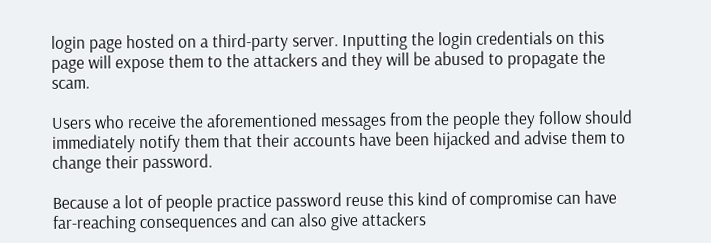login page hosted on a third-party server. Inputting the login credentials on this page will expose them to the attackers and they will be abused to propagate the scam.

Users who receive the aforementioned messages from the people they follow should immediately notify them that their accounts have been hijacked and advise them to change their password.

Because a lot of people practice password reuse this kind of compromise can have far-reaching consequences and can also give attackers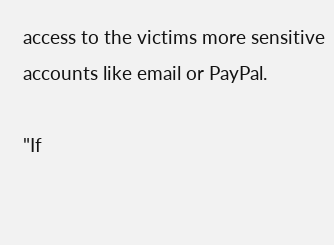access to the victims more sensitive accounts like email or PayPal.

"If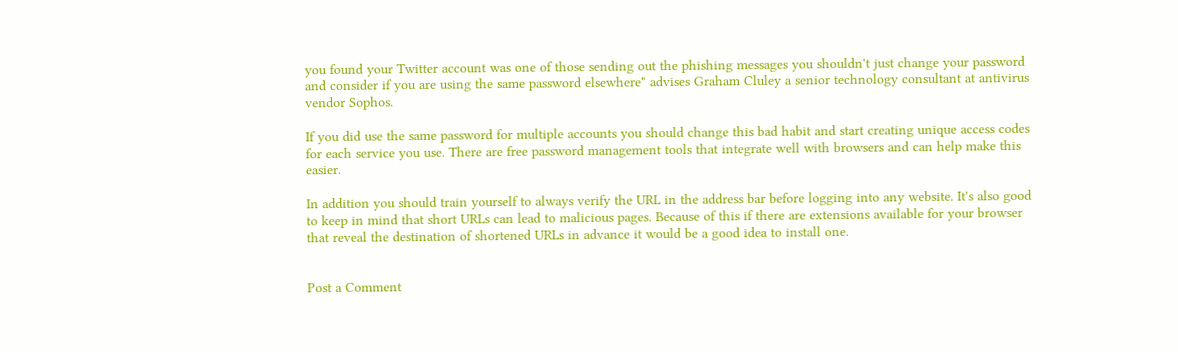you found your Twitter account was one of those sending out the phishing messages you shouldn't just change your password and consider if you are using the same password elsewhere" advises Graham Cluley a senior technology consultant at antivirus vendor Sophos.

If you did use the same password for multiple accounts you should change this bad habit and start creating unique access codes for each service you use. There are free password management tools that integrate well with browsers and can help make this easier.

In addition you should train yourself to always verify the URL in the address bar before logging into any website. It's also good to keep in mind that short URLs can lead to malicious pages. Because of this if there are extensions available for your browser that reveal the destination of shortened URLs in advance it would be a good idea to install one.


Post a Comment